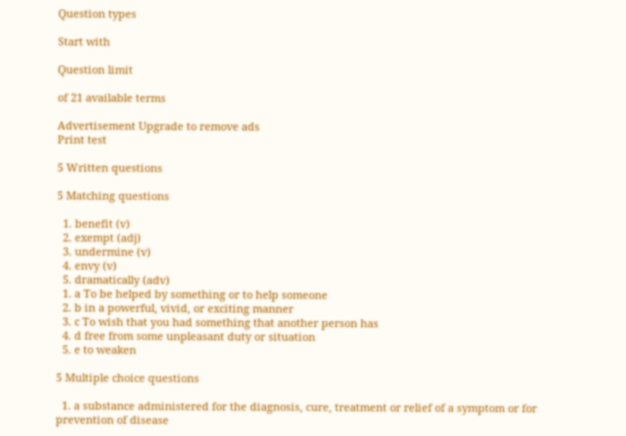Question types

Start with

Question limit

of 21 available terms

Advertisement Upgrade to remove ads
Print test

5 Written questions

5 Matching questions

  1. benefit (v)
  2. exempt (adj)
  3. undermine (v)
  4. envy (v)
  5. dramatically (adv)
  1. a To be helped by something or to help someone
  2. b in a powerful, vivid, or exciting manner
  3. c To wish that you had something that another person has
  4. d free from some unpleasant duty or situation
  5. e to weaken

5 Multiple choice questions

  1. a substance administered for the diagnosis, cure, treatment or relief of a symptom or for prevention of disease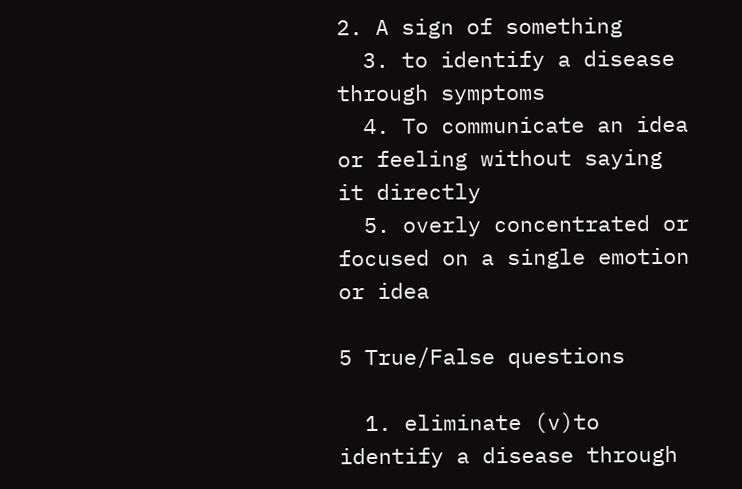2. A sign of something
  3. to identify a disease through symptoms
  4. To communicate an idea or feeling without saying it directly
  5. overly concentrated or focused on a single emotion or idea

5 True/False questions

  1. eliminate (v)to identify a disease through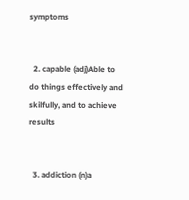symptoms


  2. capable (adj)Able to do things effectively and skilfully, and to achieve results


  3. addiction (n)a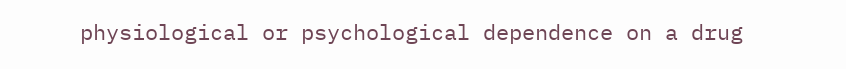physiological or psychological dependence on a drug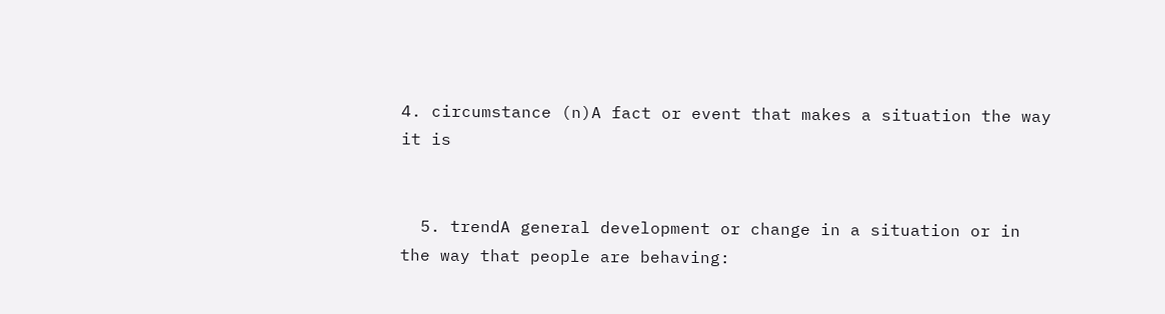4. circumstance (n)A fact or event that makes a situation the way it is


  5. trendA general development or change in a situation or in the way that people are behaving: